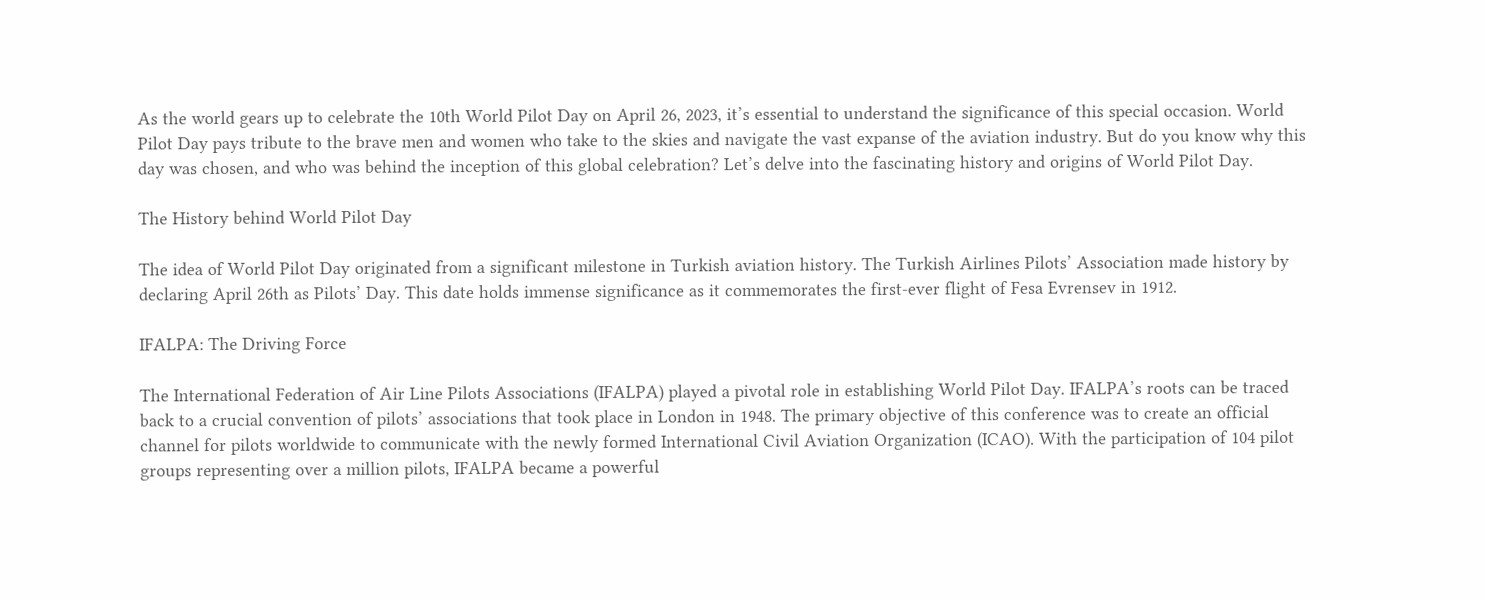As the world gears up to celebrate the 10th World Pilot Day on April 26, 2023, it’s essential to understand the significance of this special occasion. World Pilot Day pays tribute to the brave men and women who take to the skies and navigate the vast expanse of the aviation industry. But do you know why this day was chosen, and who was behind the inception of this global celebration? Let’s delve into the fascinating history and origins of World Pilot Day.

The History behind World Pilot Day

The idea of World Pilot Day originated from a significant milestone in Turkish aviation history. The Turkish Airlines Pilots’ Association made history by declaring April 26th as Pilots’ Day. This date holds immense significance as it commemorates the first-ever flight of Fesa Evrensev in 1912.

IFALPA: The Driving Force

The International Federation of Air Line Pilots Associations (IFALPA) played a pivotal role in establishing World Pilot Day. IFALPA’s roots can be traced back to a crucial convention of pilots’ associations that took place in London in 1948. The primary objective of this conference was to create an official channel for pilots worldwide to communicate with the newly formed International Civil Aviation Organization (ICAO). With the participation of 104 pilot groups representing over a million pilots, IFALPA became a powerful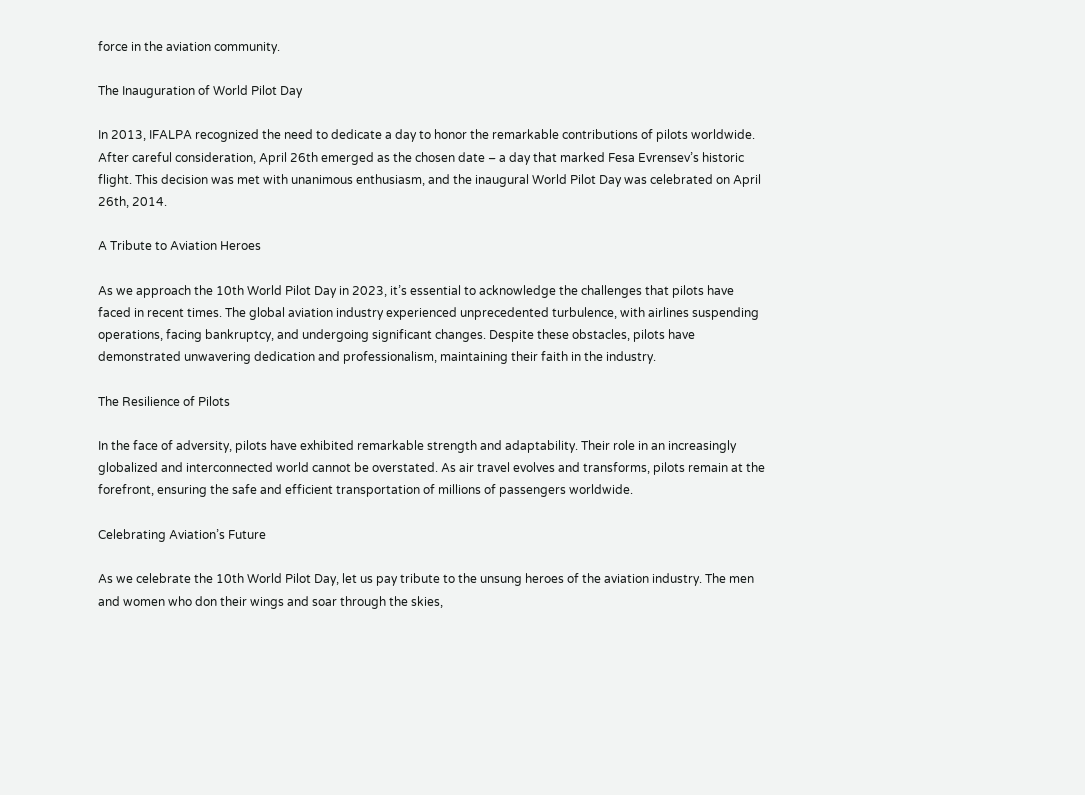force in the aviation community.

The Inauguration of World Pilot Day

In 2013, IFALPA recognized the need to dedicate a day to honor the remarkable contributions of pilots worldwide. After careful consideration, April 26th emerged as the chosen date – a day that marked Fesa Evrensev’s historic flight. This decision was met with unanimous enthusiasm, and the inaugural World Pilot Day was celebrated on April 26th, 2014.

A Tribute to Aviation Heroes

As we approach the 10th World Pilot Day in 2023, it’s essential to acknowledge the challenges that pilots have faced in recent times. The global aviation industry experienced unprecedented turbulence, with airlines suspending operations, facing bankruptcy, and undergoing significant changes. Despite these obstacles, pilots have demonstrated unwavering dedication and professionalism, maintaining their faith in the industry.

The Resilience of Pilots

In the face of adversity, pilots have exhibited remarkable strength and adaptability. Their role in an increasingly globalized and interconnected world cannot be overstated. As air travel evolves and transforms, pilots remain at the forefront, ensuring the safe and efficient transportation of millions of passengers worldwide.

Celebrating Aviation’s Future

As we celebrate the 10th World Pilot Day, let us pay tribute to the unsung heroes of the aviation industry. The men and women who don their wings and soar through the skies,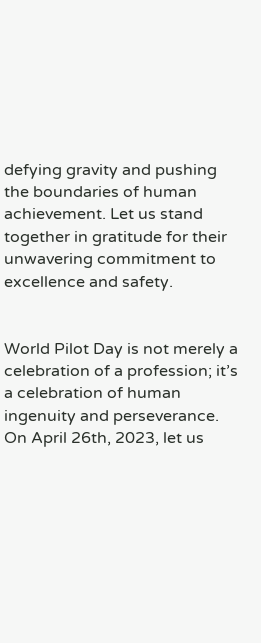defying gravity and pushing the boundaries of human achievement. Let us stand together in gratitude for their unwavering commitment to excellence and safety.


World Pilot Day is not merely a celebration of a profession; it’s a celebration of human ingenuity and perseverance. On April 26th, 2023, let us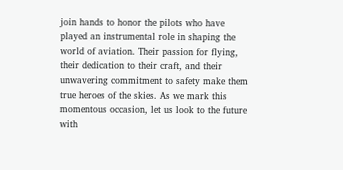join hands to honor the pilots who have played an instrumental role in shaping the world of aviation. Their passion for flying, their dedication to their craft, and their unwavering commitment to safety make them true heroes of the skies. As we mark this momentous occasion, let us look to the future with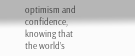optimism and confidence, knowing that the world’s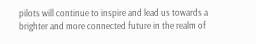pilots will continue to inspire and lead us towards a brighter and more connected future in the realm of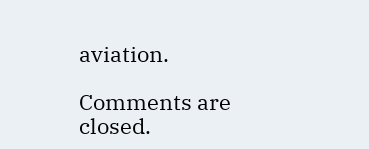aviation.

Comments are closed.